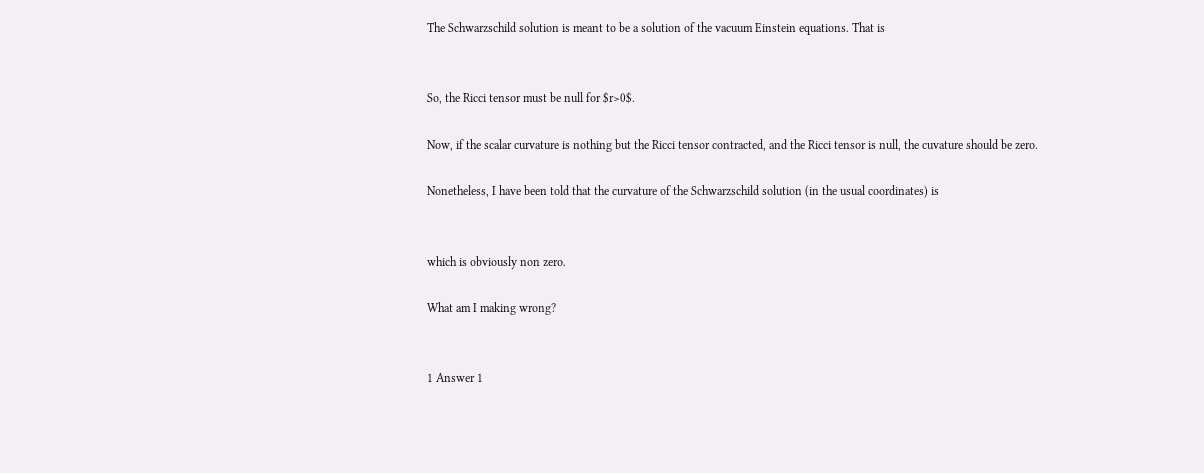The Schwarzschild solution is meant to be a solution of the vacuum Einstein equations. That is


So, the Ricci tensor must be null for $r>0$.

Now, if the scalar curvature is nothing but the Ricci tensor contracted, and the Ricci tensor is null, the cuvature should be zero.

Nonetheless, I have been told that the curvature of the Schwarzschild solution (in the usual coordinates) is


which is obviously non zero.

What am I making wrong?


1 Answer 1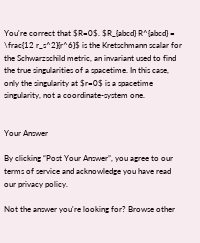You're correct that $R=0$. $R_{abcd} R^{abcd} = \frac{12 r_s^2}{r^6}$ is the Kretschmann scalar for the Schwarzschild metric, an invariant used to find the true singularities of a spacetime. In this case, only the singularity at $r=0$ is a spacetime singularity, not a coordinate-system one.


Your Answer

By clicking “Post Your Answer”, you agree to our terms of service and acknowledge you have read our privacy policy.

Not the answer you're looking for? Browse other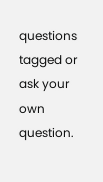questions tagged or ask your own question.